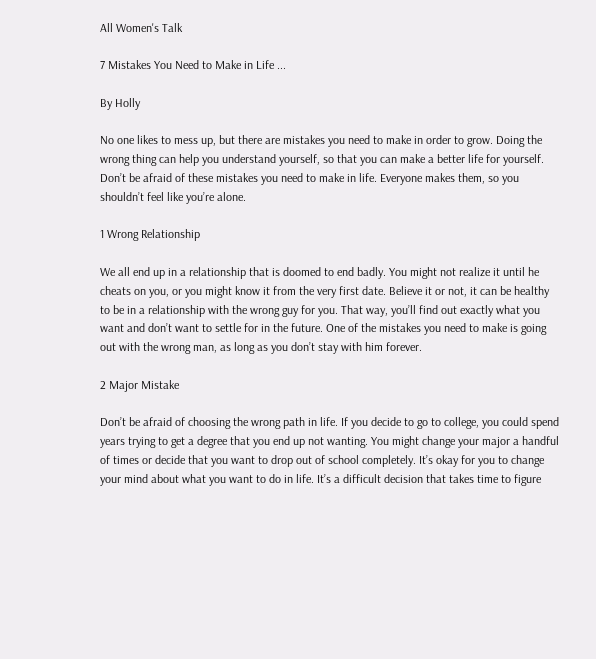All Women's Talk

7 Mistakes You Need to Make in Life ...

By Holly

No one likes to mess up, but there are mistakes you need to make in order to grow. Doing the wrong thing can help you understand yourself, so that you can make a better life for yourself. Don’t be afraid of these mistakes you need to make in life. Everyone makes them, so you shouldn’t feel like you’re alone.

1 Wrong Relationship

We all end up in a relationship that is doomed to end badly. You might not realize it until he cheats on you, or you might know it from the very first date. Believe it or not, it can be healthy to be in a relationship with the wrong guy for you. That way, you’ll find out exactly what you want and don’t want to settle for in the future. One of the mistakes you need to make is going out with the wrong man, as long as you don’t stay with him forever.

2 Major Mistake

Don’t be afraid of choosing the wrong path in life. If you decide to go to college, you could spend years trying to get a degree that you end up not wanting. You might change your major a handful of times or decide that you want to drop out of school completely. It’s okay for you to change your mind about what you want to do in life. It’s a difficult decision that takes time to figure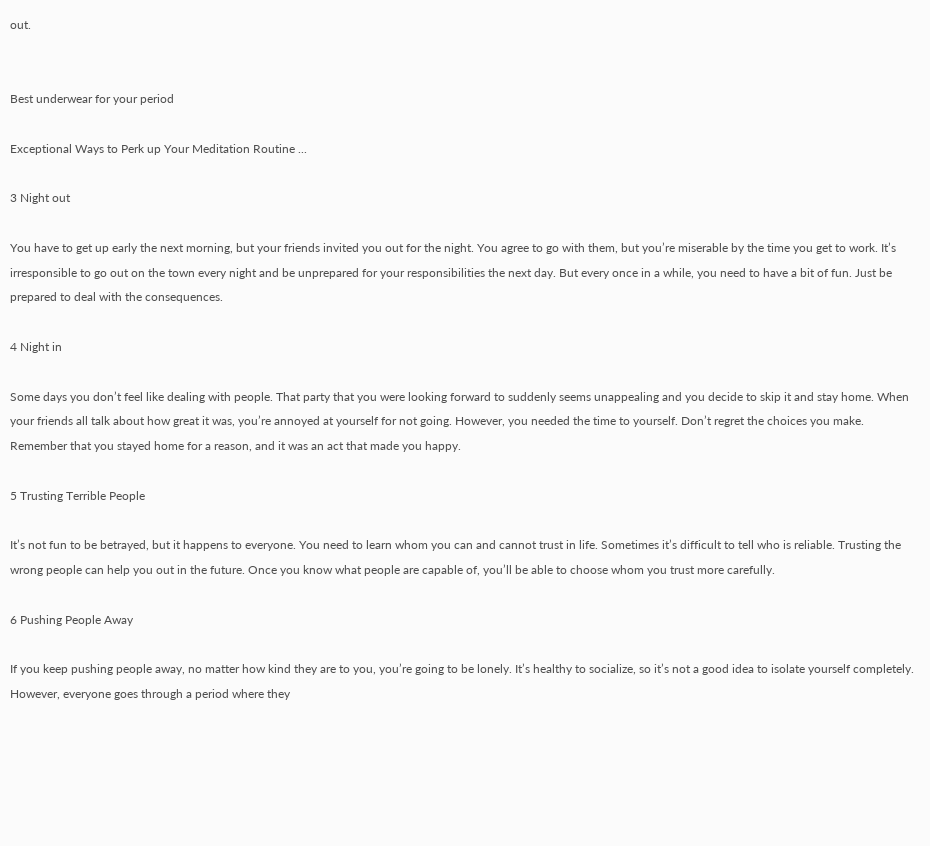out.


Best underwear for your period

Exceptional Ways to Perk up Your Meditation Routine ...

3 Night out

You have to get up early the next morning, but your friends invited you out for the night. You agree to go with them, but you’re miserable by the time you get to work. It’s irresponsible to go out on the town every night and be unprepared for your responsibilities the next day. But every once in a while, you need to have a bit of fun. Just be prepared to deal with the consequences.

4 Night in

Some days you don’t feel like dealing with people. That party that you were looking forward to suddenly seems unappealing and you decide to skip it and stay home. When your friends all talk about how great it was, you’re annoyed at yourself for not going. However, you needed the time to yourself. Don’t regret the choices you make. Remember that you stayed home for a reason, and it was an act that made you happy.

5 Trusting Terrible People

It’s not fun to be betrayed, but it happens to everyone. You need to learn whom you can and cannot trust in life. Sometimes it’s difficult to tell who is reliable. Trusting the wrong people can help you out in the future. Once you know what people are capable of, you’ll be able to choose whom you trust more carefully.

6 Pushing People Away

If you keep pushing people away, no matter how kind they are to you, you’re going to be lonely. It’s healthy to socialize, so it’s not a good idea to isolate yourself completely. However, everyone goes through a period where they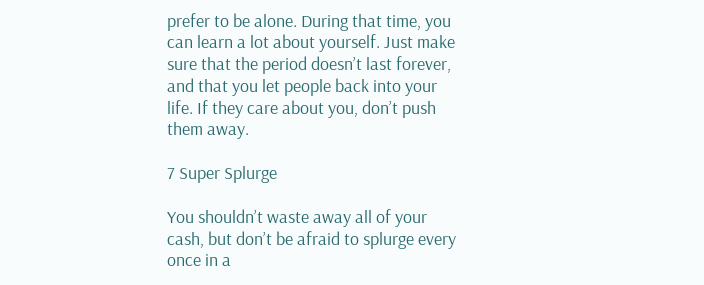prefer to be alone. During that time, you can learn a lot about yourself. Just make sure that the period doesn’t last forever, and that you let people back into your life. If they care about you, don’t push them away.

7 Super Splurge

You shouldn’t waste away all of your cash, but don’t be afraid to splurge every once in a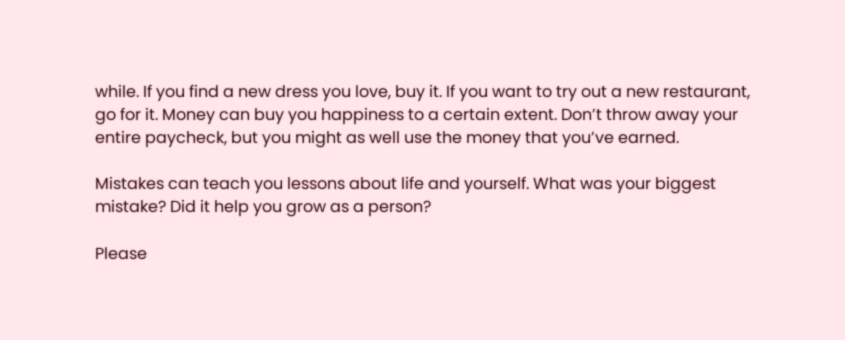while. If you find a new dress you love, buy it. If you want to try out a new restaurant, go for it. Money can buy you happiness to a certain extent. Don’t throw away your entire paycheck, but you might as well use the money that you’ve earned.

Mistakes can teach you lessons about life and yourself. What was your biggest mistake? Did it help you grow as a person?

Please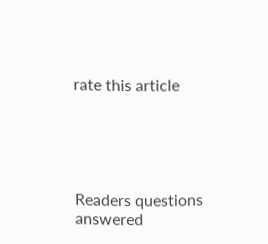rate this article





Readers questions answered